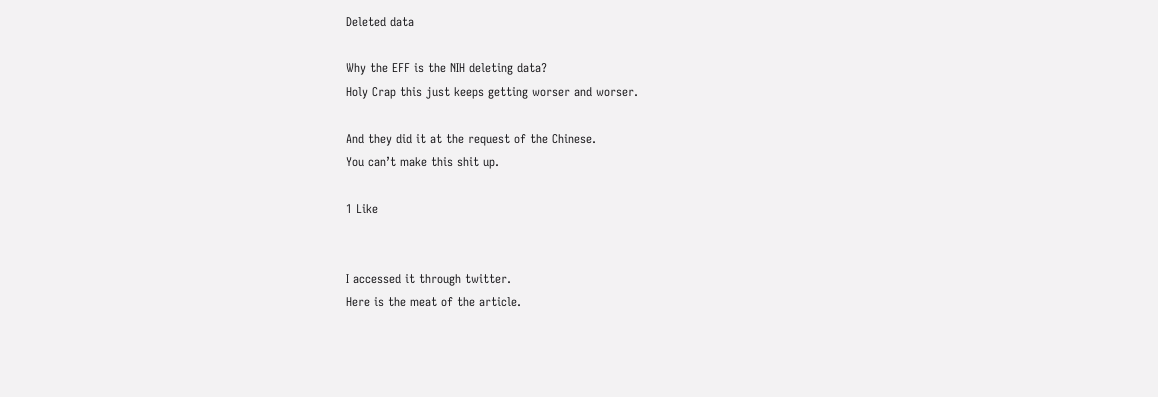Deleted data

Why the EFF is the NIH deleting data?
Holy Crap this just keeps getting worser and worser.

And they did it at the request of the Chinese.
You can’t make this shit up.

1 Like


I accessed it through twitter.
Here is the meat of the article.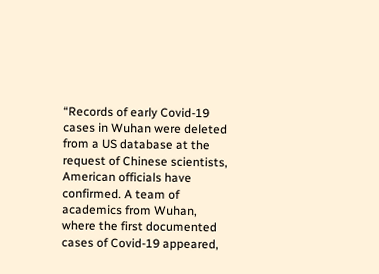“Records of early Covid-19 cases in Wuhan were deleted from a US database at the request of Chinese scientists, American officials have confirmed. A team of academics from Wuhan, where the first documented cases of Covid-19 appeared,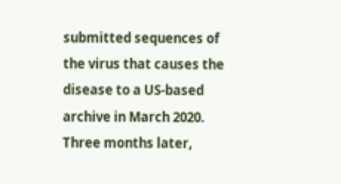submitted sequences of the virus that causes the disease to a US-based archive in March 2020. Three months later,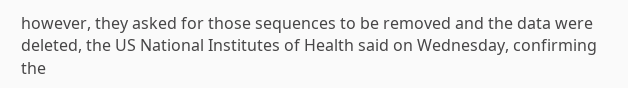however, they asked for those sequences to be removed and the data were deleted, the US National Institutes of Health said on Wednesday, confirming the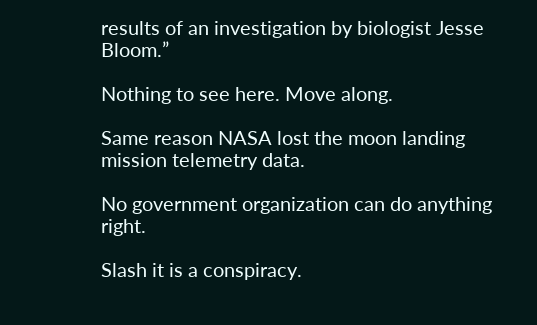results of an investigation by biologist Jesse Bloom.”

Nothing to see here. Move along.

Same reason NASA lost the moon landing mission telemetry data.

No government organization can do anything right.

Slash it is a conspiracy.